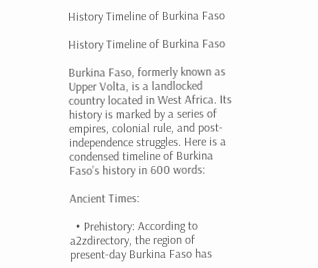History Timeline of Burkina Faso

History Timeline of Burkina Faso

Burkina Faso, formerly known as Upper Volta, is a landlocked country located in West Africa. Its history is marked by a series of empires, colonial rule, and post-independence struggles. Here is a condensed timeline of Burkina Faso’s history in 600 words:

Ancient Times:

  • Prehistory: According to a2zdirectory, the region of present-day Burkina Faso has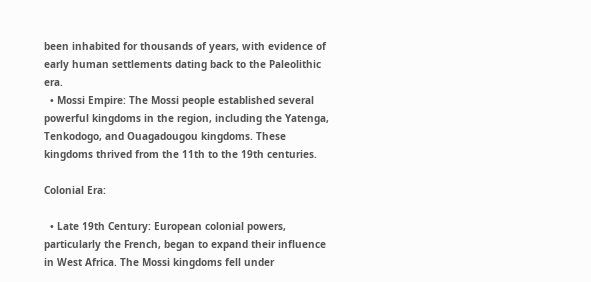been inhabited for thousands of years, with evidence of early human settlements dating back to the Paleolithic era.
  • Mossi Empire: The Mossi people established several powerful kingdoms in the region, including the Yatenga, Tenkodogo, and Ouagadougou kingdoms. These kingdoms thrived from the 11th to the 19th centuries.

Colonial Era:

  • Late 19th Century: European colonial powers, particularly the French, began to expand their influence in West Africa. The Mossi kingdoms fell under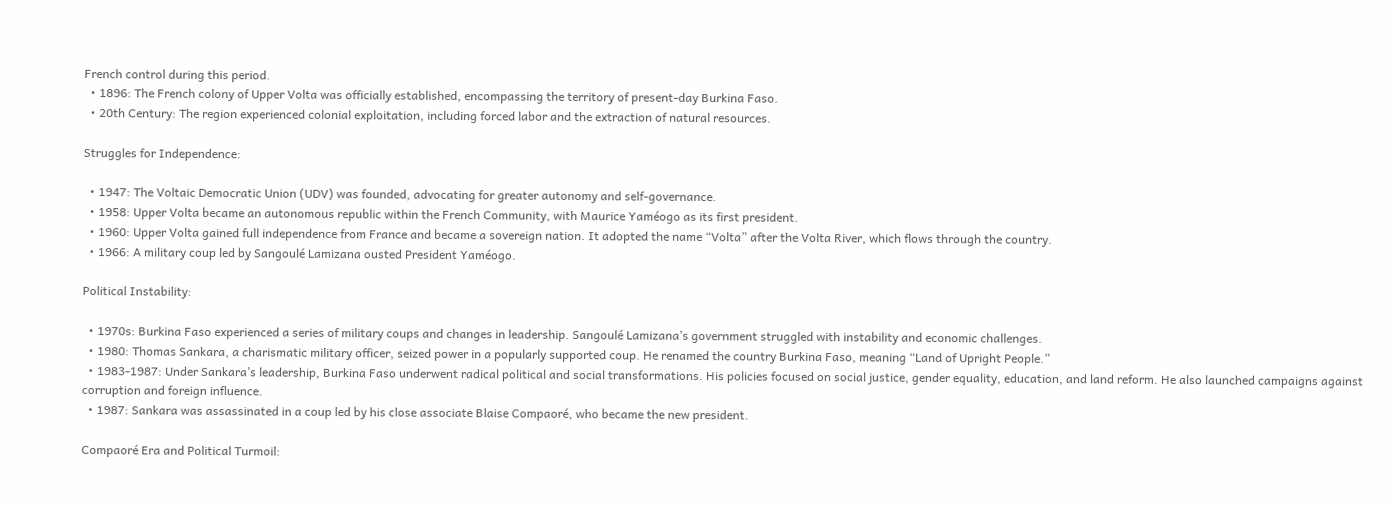French control during this period.
  • 1896: The French colony of Upper Volta was officially established, encompassing the territory of present-day Burkina Faso.
  • 20th Century: The region experienced colonial exploitation, including forced labor and the extraction of natural resources.

Struggles for Independence:

  • 1947: The Voltaic Democratic Union (UDV) was founded, advocating for greater autonomy and self-governance.
  • 1958: Upper Volta became an autonomous republic within the French Community, with Maurice Yaméogo as its first president.
  • 1960: Upper Volta gained full independence from France and became a sovereign nation. It adopted the name “Volta” after the Volta River, which flows through the country.
  • 1966: A military coup led by Sangoulé Lamizana ousted President Yaméogo.

Political Instability:

  • 1970s: Burkina Faso experienced a series of military coups and changes in leadership. Sangoulé Lamizana’s government struggled with instability and economic challenges.
  • 1980: Thomas Sankara, a charismatic military officer, seized power in a popularly supported coup. He renamed the country Burkina Faso, meaning “Land of Upright People.”
  • 1983-1987: Under Sankara’s leadership, Burkina Faso underwent radical political and social transformations. His policies focused on social justice, gender equality, education, and land reform. He also launched campaigns against corruption and foreign influence.
  • 1987: Sankara was assassinated in a coup led by his close associate Blaise Compaoré, who became the new president.

Compaoré Era and Political Turmoil: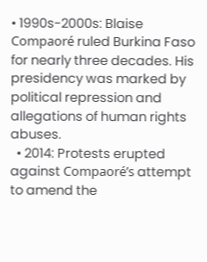• 1990s-2000s: Blaise Compaoré ruled Burkina Faso for nearly three decades. His presidency was marked by political repression and allegations of human rights abuses.
  • 2014: Protests erupted against Compaoré’s attempt to amend the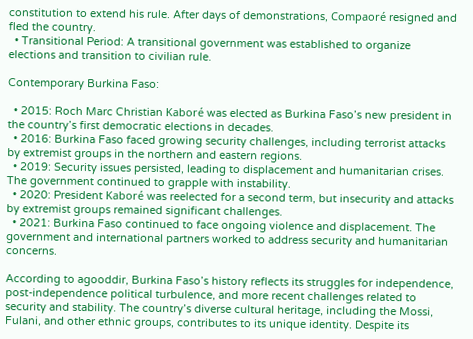constitution to extend his rule. After days of demonstrations, Compaoré resigned and fled the country.
  • Transitional Period: A transitional government was established to organize elections and transition to civilian rule.

Contemporary Burkina Faso:

  • 2015: Roch Marc Christian Kaboré was elected as Burkina Faso’s new president in the country’s first democratic elections in decades.
  • 2016: Burkina Faso faced growing security challenges, including terrorist attacks by extremist groups in the northern and eastern regions.
  • 2019: Security issues persisted, leading to displacement and humanitarian crises. The government continued to grapple with instability.
  • 2020: President Kaboré was reelected for a second term, but insecurity and attacks by extremist groups remained significant challenges.
  • 2021: Burkina Faso continued to face ongoing violence and displacement. The government and international partners worked to address security and humanitarian concerns.

According to agooddir, Burkina Faso’s history reflects its struggles for independence, post-independence political turbulence, and more recent challenges related to security and stability. The country’s diverse cultural heritage, including the Mossi, Fulani, and other ethnic groups, contributes to its unique identity. Despite its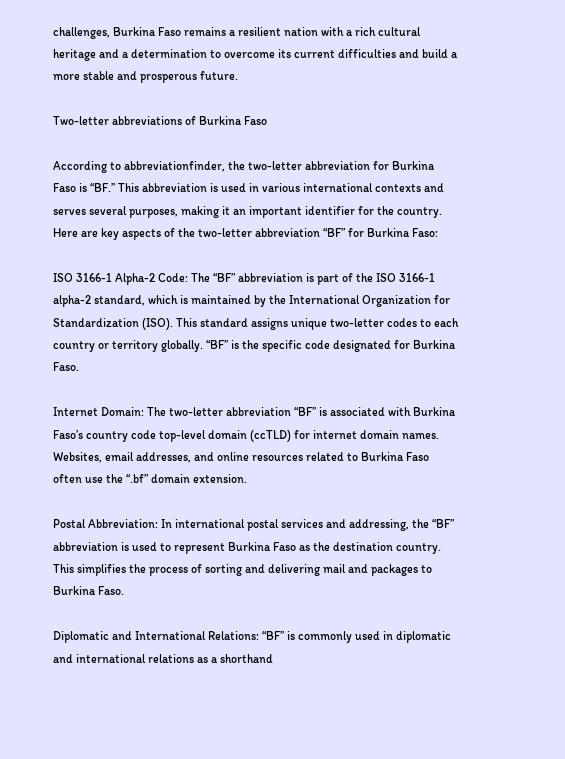challenges, Burkina Faso remains a resilient nation with a rich cultural heritage and a determination to overcome its current difficulties and build a more stable and prosperous future.

Two-letter abbreviations of Burkina Faso

According to abbreviationfinder, the two-letter abbreviation for Burkina Faso is “BF.” This abbreviation is used in various international contexts and serves several purposes, making it an important identifier for the country. Here are key aspects of the two-letter abbreviation “BF” for Burkina Faso:

ISO 3166-1 Alpha-2 Code: The “BF” abbreviation is part of the ISO 3166-1 alpha-2 standard, which is maintained by the International Organization for Standardization (ISO). This standard assigns unique two-letter codes to each country or territory globally. “BF” is the specific code designated for Burkina Faso.

Internet Domain: The two-letter abbreviation “BF” is associated with Burkina Faso’s country code top-level domain (ccTLD) for internet domain names. Websites, email addresses, and online resources related to Burkina Faso often use the “.bf” domain extension.

Postal Abbreviation: In international postal services and addressing, the “BF” abbreviation is used to represent Burkina Faso as the destination country. This simplifies the process of sorting and delivering mail and packages to Burkina Faso.

Diplomatic and International Relations: “BF” is commonly used in diplomatic and international relations as a shorthand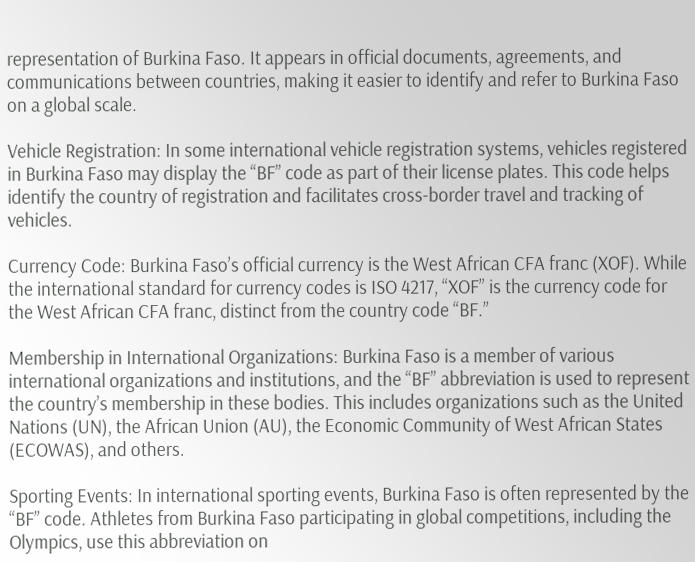representation of Burkina Faso. It appears in official documents, agreements, and communications between countries, making it easier to identify and refer to Burkina Faso on a global scale.

Vehicle Registration: In some international vehicle registration systems, vehicles registered in Burkina Faso may display the “BF” code as part of their license plates. This code helps identify the country of registration and facilitates cross-border travel and tracking of vehicles.

Currency Code: Burkina Faso’s official currency is the West African CFA franc (XOF). While the international standard for currency codes is ISO 4217, “XOF” is the currency code for the West African CFA franc, distinct from the country code “BF.”

Membership in International Organizations: Burkina Faso is a member of various international organizations and institutions, and the “BF” abbreviation is used to represent the country’s membership in these bodies. This includes organizations such as the United Nations (UN), the African Union (AU), the Economic Community of West African States (ECOWAS), and others.

Sporting Events: In international sporting events, Burkina Faso is often represented by the “BF” code. Athletes from Burkina Faso participating in global competitions, including the Olympics, use this abbreviation on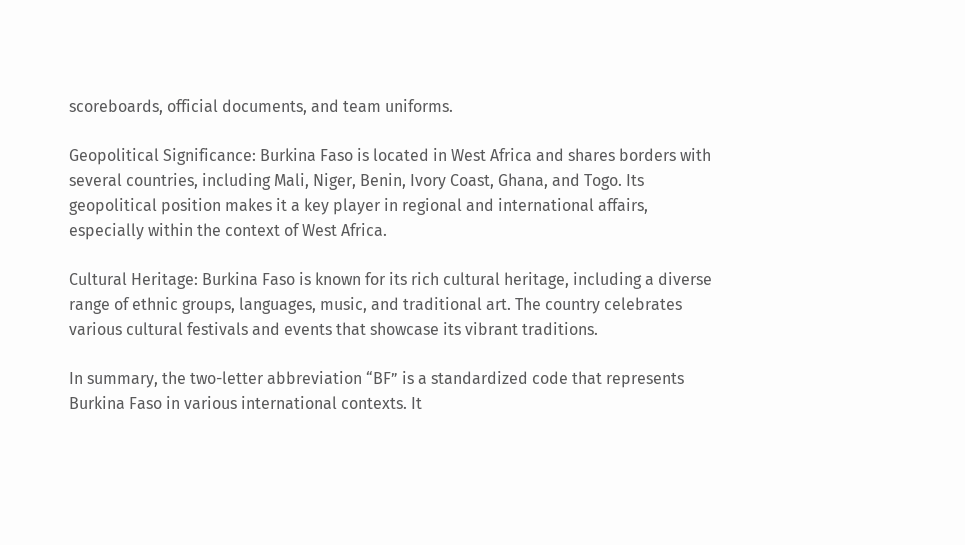scoreboards, official documents, and team uniforms.

Geopolitical Significance: Burkina Faso is located in West Africa and shares borders with several countries, including Mali, Niger, Benin, Ivory Coast, Ghana, and Togo. Its geopolitical position makes it a key player in regional and international affairs, especially within the context of West Africa.

Cultural Heritage: Burkina Faso is known for its rich cultural heritage, including a diverse range of ethnic groups, languages, music, and traditional art. The country celebrates various cultural festivals and events that showcase its vibrant traditions.

In summary, the two-letter abbreviation “BF” is a standardized code that represents Burkina Faso in various international contexts. It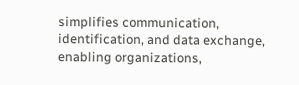simplifies communication, identification, and data exchange, enabling organizations,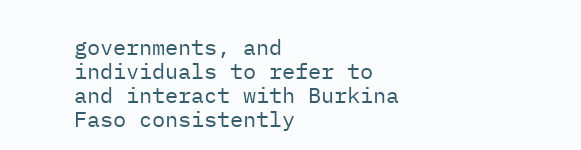governments, and individuals to refer to and interact with Burkina Faso consistently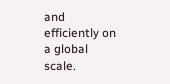and efficiently on a global scale.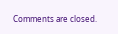Comments are closed.